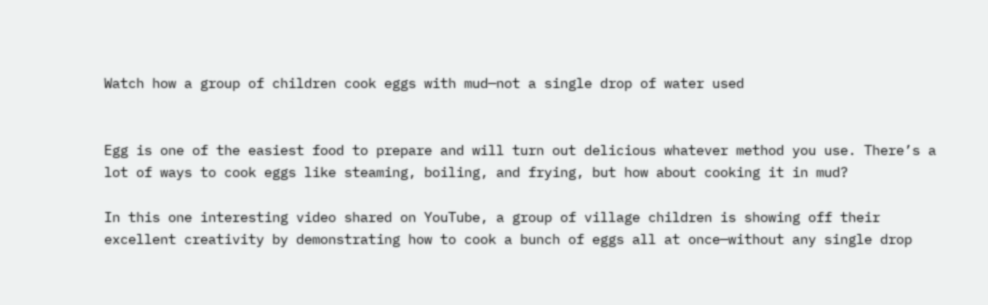Watch how a group of children cook eggs with mud—not a single drop of water used


Egg is one of the easiest food to prepare and will turn out delicious whatever method you use. There’s a lot of ways to cook eggs like steaming, boiling, and frying, but how about cooking it in mud?

In this one interesting video shared on YouTube, a group of village children is showing off their excellent creativity by demonstrating how to cook a bunch of eggs all at once—without any single drop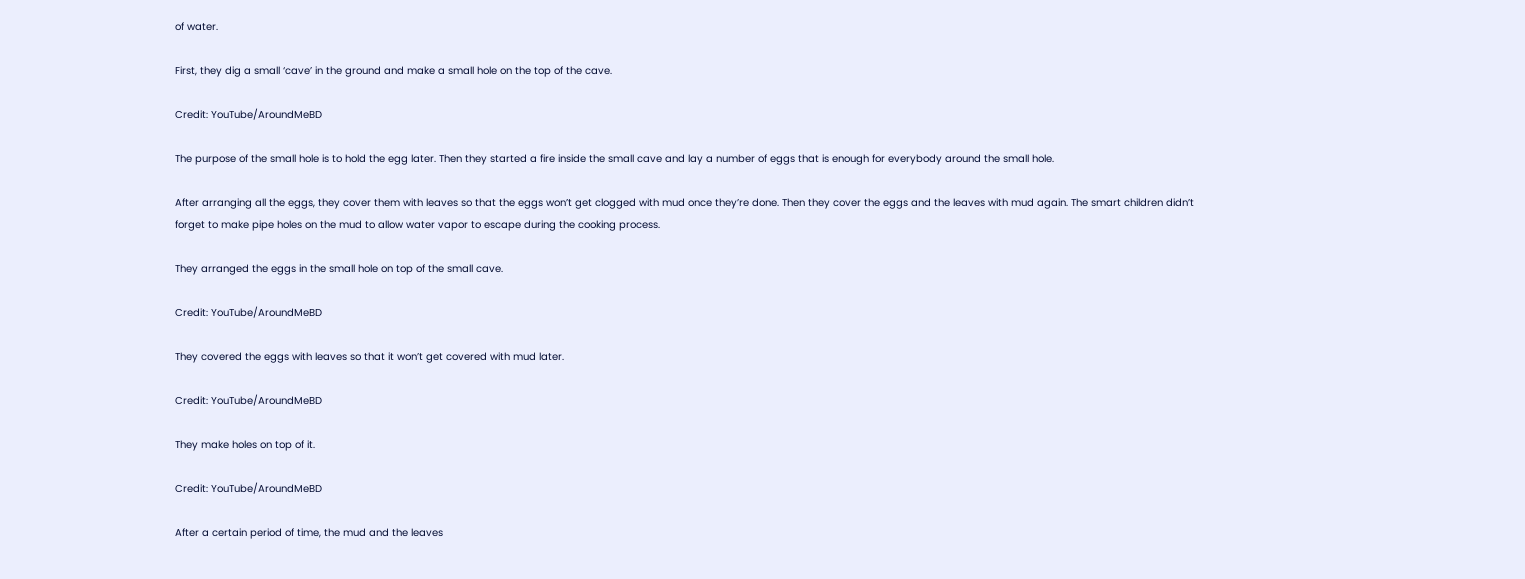of water.

First, they dig a small ‘cave’ in the ground and make a small hole on the top of the cave.

Credit: YouTube/AroundMeBD

The purpose of the small hole is to hold the egg later. Then they started a fire inside the small cave and lay a number of eggs that is enough for everybody around the small hole.

After arranging all the eggs, they cover them with leaves so that the eggs won’t get clogged with mud once they’re done. Then they cover the eggs and the leaves with mud again. The smart children didn’t forget to make pipe holes on the mud to allow water vapor to escape during the cooking process.

They arranged the eggs in the small hole on top of the small cave.

Credit: YouTube/AroundMeBD

They covered the eggs with leaves so that it won’t get covered with mud later.

Credit: YouTube/AroundMeBD

They make holes on top of it.

Credit: YouTube/AroundMeBD

After a certain period of time, the mud and the leaves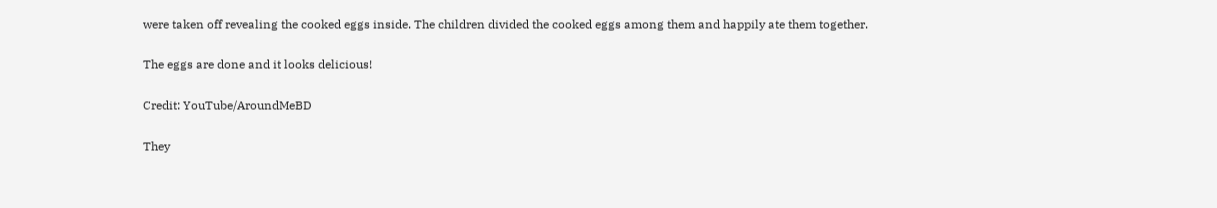were taken off revealing the cooked eggs inside. The children divided the cooked eggs among them and happily ate them together.

The eggs are done and it looks delicious!

Credit: YouTube/AroundMeBD

They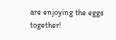are enjoying the eggs together!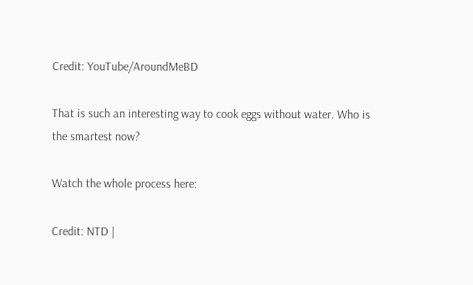Credit: YouTube/AroundMeBD

That is such an interesting way to cook eggs without water. Who is the smartest now?

Watch the whole process here:

Credit: NTD |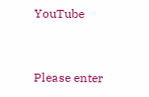YouTube


Please enter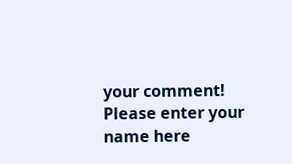your comment!
Please enter your name here